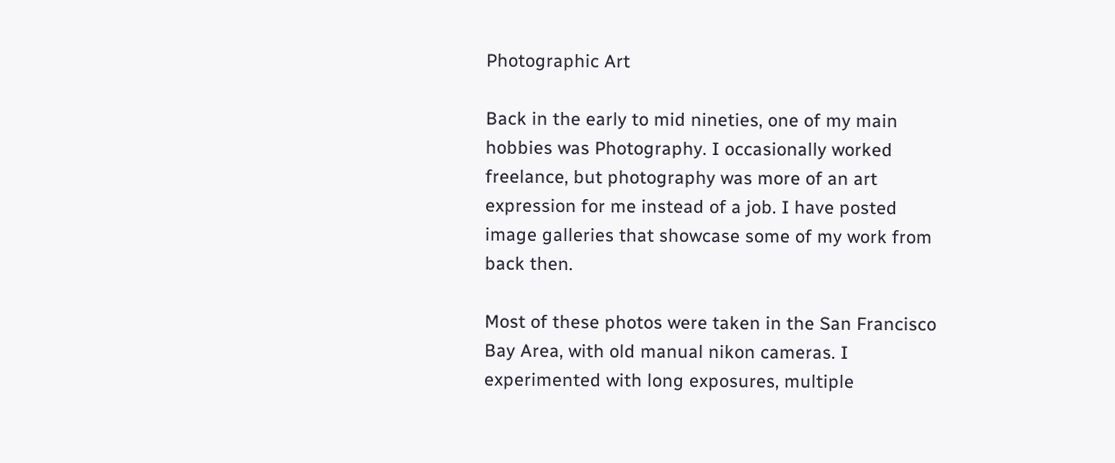Photographic Art

Back in the early to mid nineties, one of my main hobbies was Photography. I occasionally worked freelance, but photography was more of an art expression for me instead of a job. I have posted image galleries that showcase some of my work from back then.

Most of these photos were taken in the San Francisco Bay Area, with old manual nikon cameras. I experimented with long exposures, multiple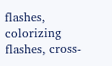flashes, colorizing flashes, cross-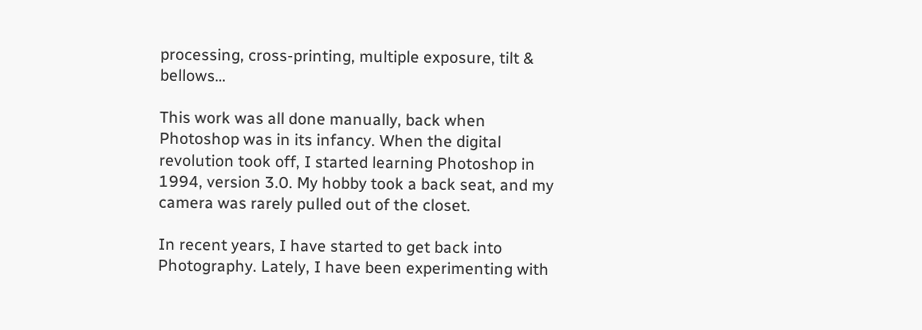processing, cross-printing, multiple exposure, tilt & bellows…

This work was all done manually, back when Photoshop was in its infancy. When the digital revolution took off, I started learning Photoshop in 1994, version 3.0. My hobby took a back seat, and my camera was rarely pulled out of the closet.

In recent years, I have started to get back into Photography. Lately, I have been experimenting with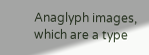Anaglyph images, which are a type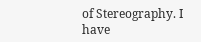of Stereography. I have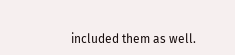included them as well.